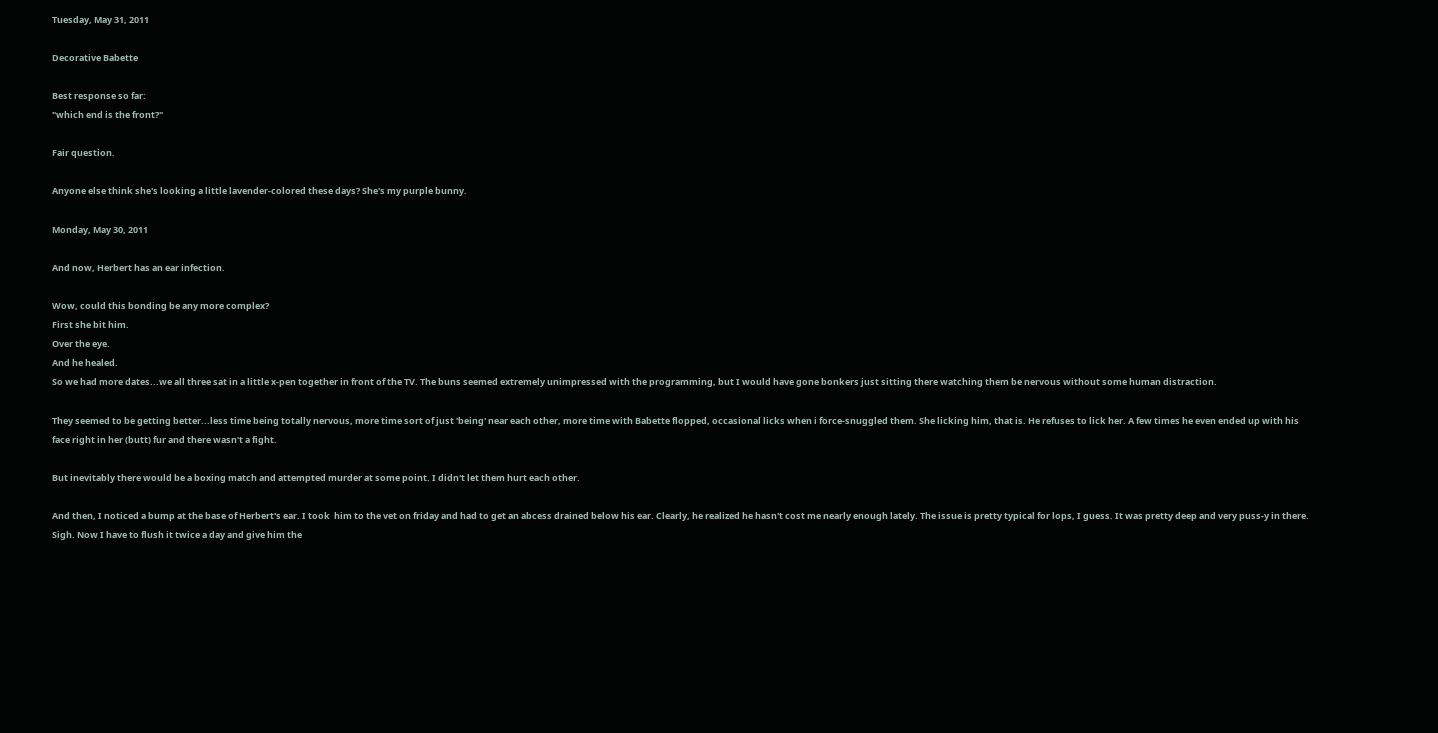Tuesday, May 31, 2011

Decorative Babette

Best response so far:
"which end is the front?"

Fair question.

Anyone else think she's looking a little lavender-colored these days? She's my purple bunny.

Monday, May 30, 2011

And now, Herbert has an ear infection.

Wow, could this bonding be any more complex?
First she bit him.
Over the eye.
And he healed.
So we had more dates...we all three sat in a little x-pen together in front of the TV. The buns seemed extremely unimpressed with the programming, but I would have gone bonkers just sitting there watching them be nervous without some human distraction.

They seemed to be getting better...less time being totally nervous, more time sort of just 'being' near each other, more time with Babette flopped, occasional licks when i force-snuggled them. She licking him, that is. He refuses to lick her. A few times he even ended up with his face right in her (butt) fur and there wasn't a fight.

But inevitably there would be a boxing match and attempted murder at some point. I didn't let them hurt each other.

And then, I noticed a bump at the base of Herbert's ear. I took  him to the vet on friday and had to get an abcess drained below his ear. Clearly, he realized he hasn't cost me nearly enough lately. The issue is pretty typical for lops, I guess. It was pretty deep and very puss-y in there. Sigh. Now I have to flush it twice a day and give him the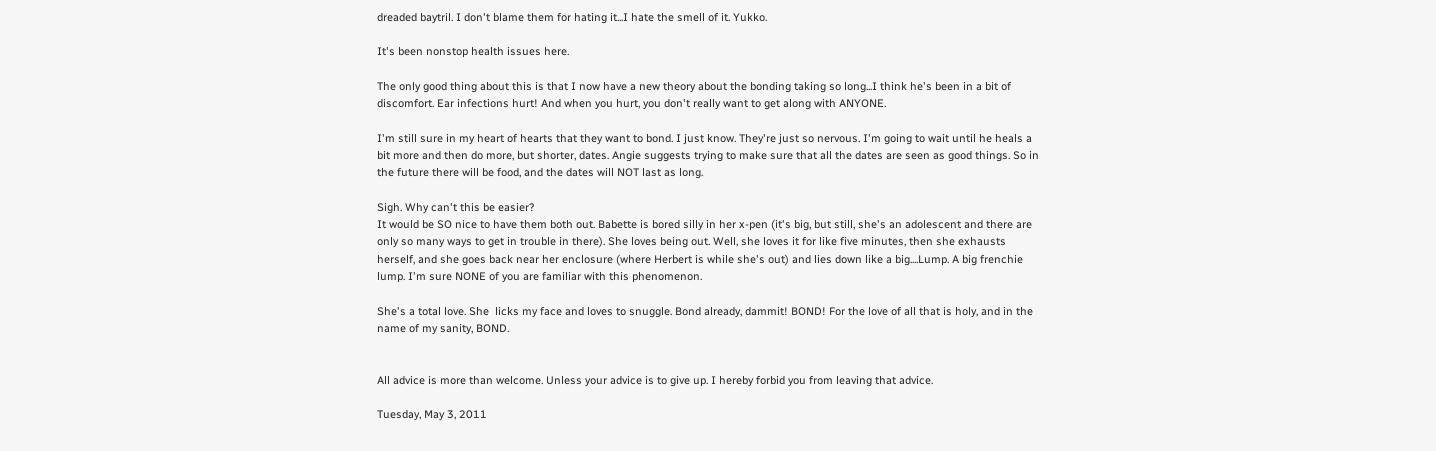dreaded baytril. I don't blame them for hating it...I hate the smell of it. Yukko.

It's been nonstop health issues here.

The only good thing about this is that I now have a new theory about the bonding taking so long...I think he's been in a bit of discomfort. Ear infections hurt! And when you hurt, you don't really want to get along with ANYONE.

I'm still sure in my heart of hearts that they want to bond. I just know. They're just so nervous. I'm going to wait until he heals a bit more and then do more, but shorter, dates. Angie suggests trying to make sure that all the dates are seen as good things. So in the future there will be food, and the dates will NOT last as long.

Sigh. Why can't this be easier?
It would be SO nice to have them both out. Babette is bored silly in her x-pen (it's big, but still, she's an adolescent and there are only so many ways to get in trouble in there). She loves being out. Well, she loves it for like five minutes, then she exhausts herself, and she goes back near her enclosure (where Herbert is while she's out) and lies down like a big....Lump. A big frenchie lump. I'm sure NONE of you are familiar with this phenomenon.

She's a total love. She  licks my face and loves to snuggle. Bond already, dammit! BOND! For the love of all that is holy, and in the name of my sanity, BOND.


All advice is more than welcome. Unless your advice is to give up. I hereby forbid you from leaving that advice.

Tuesday, May 3, 2011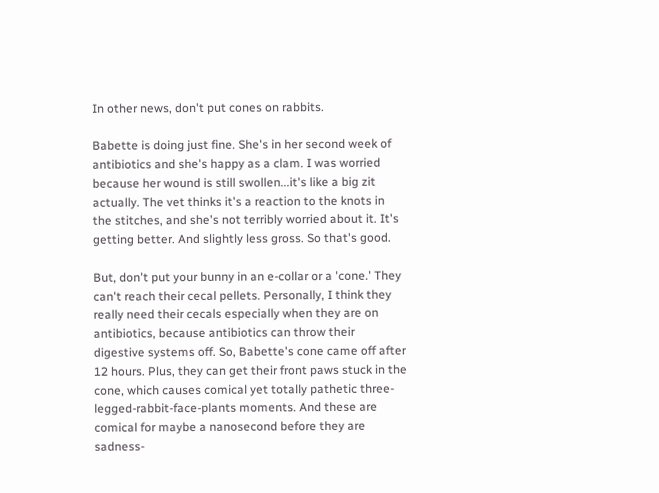In other news, don't put cones on rabbits.

Babette is doing just fine. She's in her second week of antibiotics and she's happy as a clam. I was worried because her wound is still swollen...it's like a big zit actually. The vet thinks it's a reaction to the knots in the stitches, and she's not terribly worried about it. It's getting better. And slightly less gross. So that's good.

But, don't put your bunny in an e-collar or a 'cone.' They can't reach their cecal pellets. Personally, I think they really need their cecals especially when they are on antibiotics, because antibiotics can throw their digestive systems off. So, Babette's cone came off after 12 hours. Plus, they can get their front paws stuck in the cone, which causes comical yet totally pathetic three-legged-rabbit-face-plants moments. And these are comical for maybe a nanosecond before they are sadness-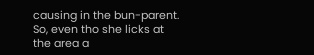causing in the bun-parent. So, even tho she licks at the area a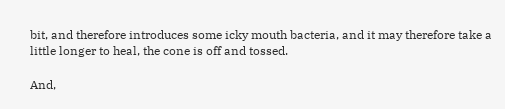bit, and therefore introduces some icky mouth bacteria, and it may therefore take a little longer to heal, the cone is off and tossed.

And,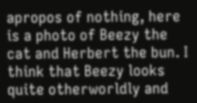apropos of nothing, here is a photo of Beezy the cat and Herbert the bun. I think that Beezy looks quite otherworldly and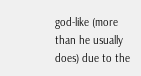god-like (more than he usually does) due to the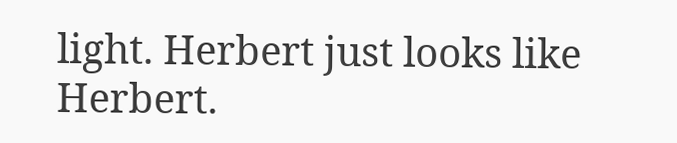light. Herbert just looks like Herbert.